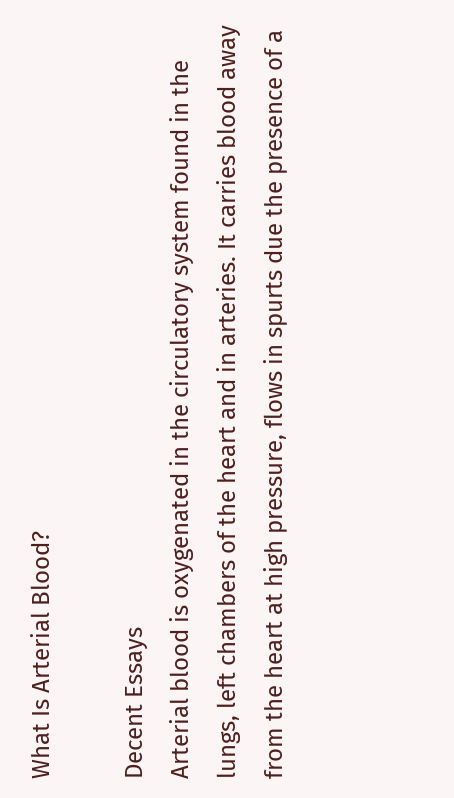What Is Arterial Blood?

Decent Essays
Arterial blood is oxygenated in the circulatory system found in the lungs, left chambers of the heart and in arteries. It carries blood away from the heart at high pressure, flows in spurts due the presence of a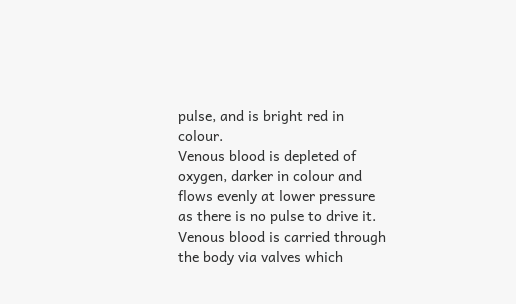pulse, and is bright red in colour.
Venous blood is depleted of oxygen, darker in colour and flows evenly at lower pressure as there is no pulse to drive it. Venous blood is carried through the body via valves which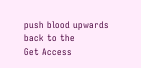push blood upwards back to the
Get Access